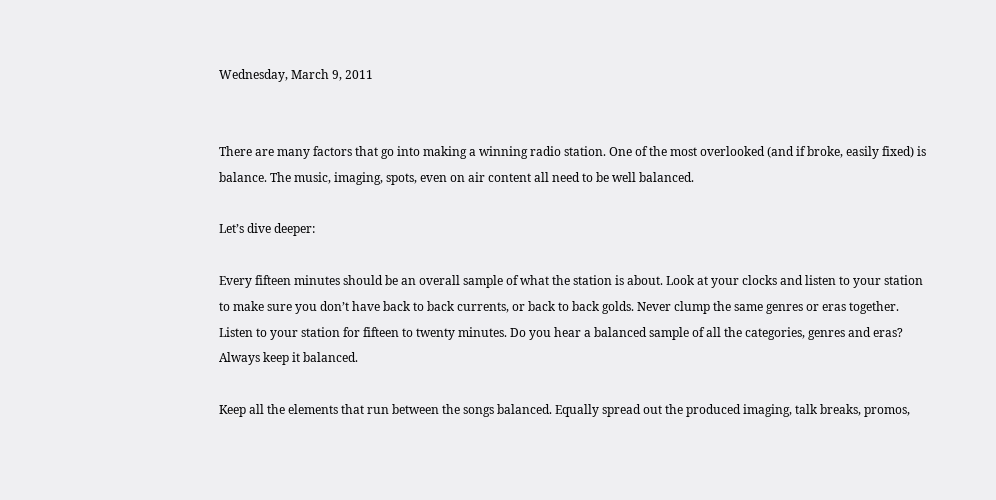Wednesday, March 9, 2011


There are many factors that go into making a winning radio station. One of the most overlooked (and if broke, easily fixed) is balance. The music, imaging, spots, even on air content all need to be well balanced.

Let’s dive deeper:

Every fifteen minutes should be an overall sample of what the station is about. Look at your clocks and listen to your station to make sure you don’t have back to back currents, or back to back golds. Never clump the same genres or eras together. Listen to your station for fifteen to twenty minutes. Do you hear a balanced sample of all the categories, genres and eras? Always keep it balanced.

Keep all the elements that run between the songs balanced. Equally spread out the produced imaging, talk breaks, promos,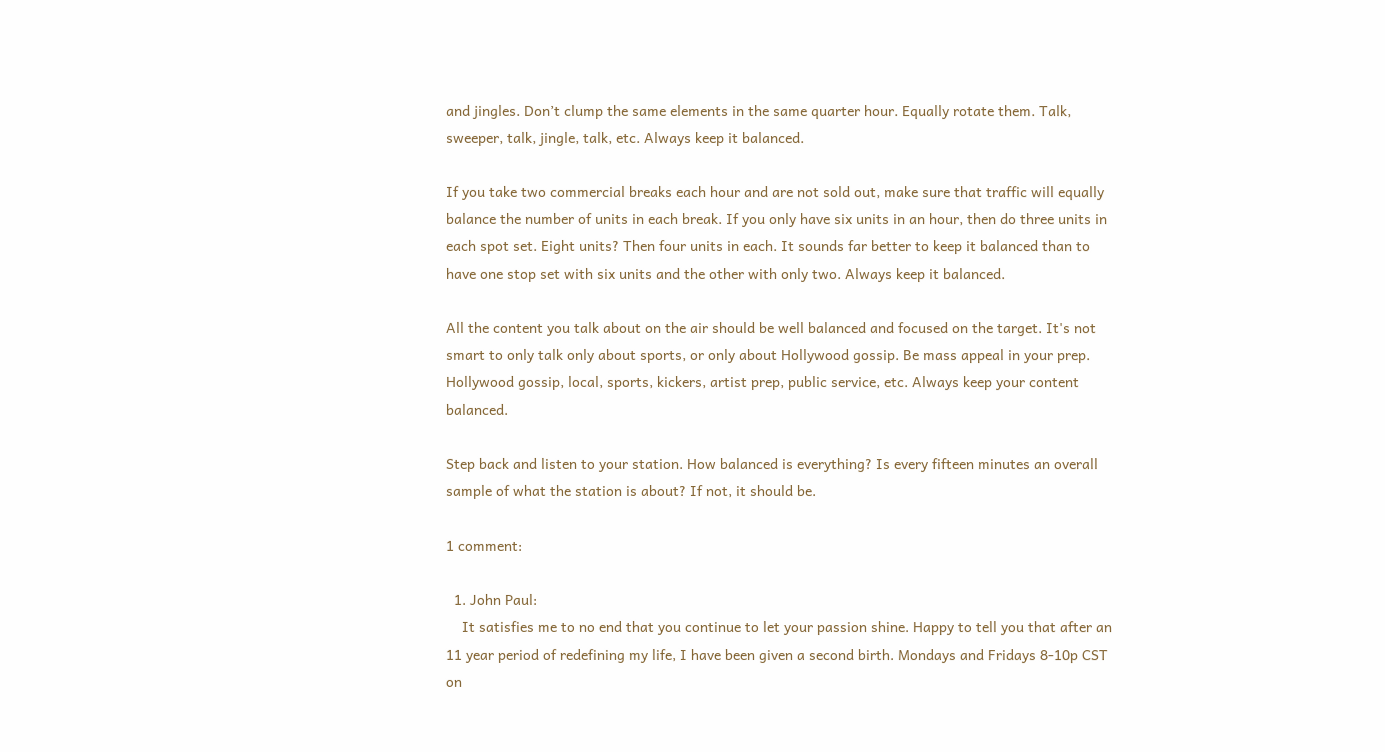and jingles. Don’t clump the same elements in the same quarter hour. Equally rotate them. Talk, sweeper, talk, jingle, talk, etc. Always keep it balanced.

If you take two commercial breaks each hour and are not sold out, make sure that traffic will equally balance the number of units in each break. If you only have six units in an hour, then do three units in each spot set. Eight units? Then four units in each. It sounds far better to keep it balanced than to have one stop set with six units and the other with only two. Always keep it balanced.

All the content you talk about on the air should be well balanced and focused on the target. It's not smart to only talk only about sports, or only about Hollywood gossip. Be mass appeal in your prep. Hollywood gossip, local, sports, kickers, artist prep, public service, etc. Always keep your content balanced.

Step back and listen to your station. How balanced is everything? Is every fifteen minutes an overall sample of what the station is about? If not, it should be.

1 comment:

  1. John Paul:
    It satisfies me to no end that you continue to let your passion shine. Happy to tell you that after an 11 year period of redefining my life, I have been given a second birth. Mondays and Fridays 8-10p CST on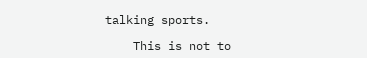talking sports.

    This is not to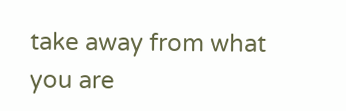take away from what you are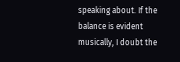speaking about. If the balance is evident musically, I doubt the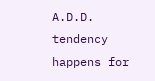A.D.D. tendency happens for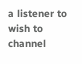a listener to wish to channel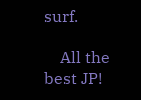surf.

    All the best JP!